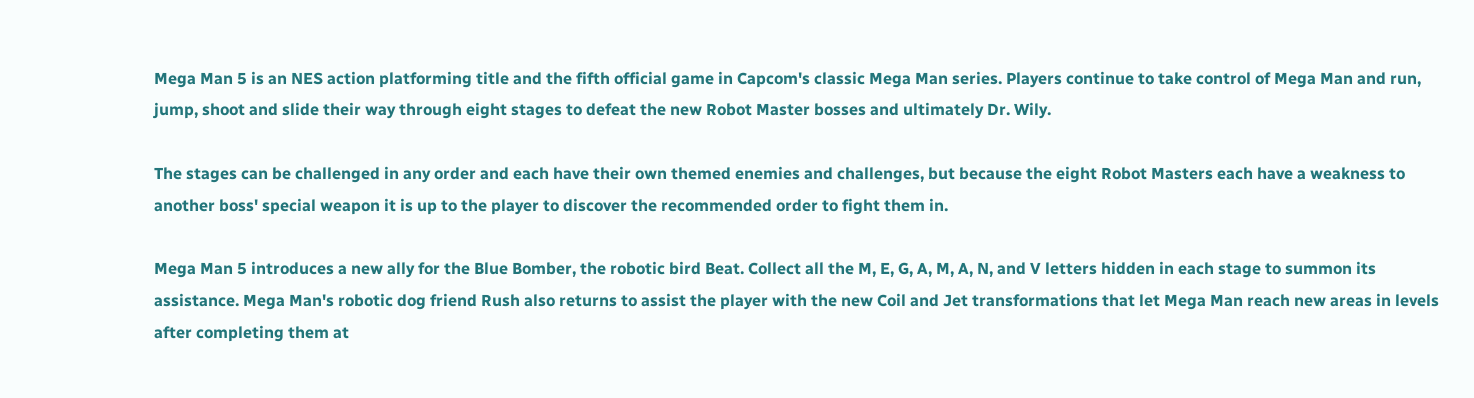Mega Man 5 is an NES action platforming title and the fifth official game in Capcom's classic Mega Man series. Players continue to take control of Mega Man and run, jump, shoot and slide their way through eight stages to defeat the new Robot Master bosses and ultimately Dr. Wily.

The stages can be challenged in any order and each have their own themed enemies and challenges, but because the eight Robot Masters each have a weakness to another boss' special weapon it is up to the player to discover the recommended order to fight them in.

Mega Man 5 introduces a new ally for the Blue Bomber, the robotic bird Beat. Collect all the M, E, G, A, M, A, N, and V letters hidden in each stage to summon its assistance. Mega Man's robotic dog friend Rush also returns to assist the player with the new Coil and Jet transformations that let Mega Man reach new areas in levels after completing them at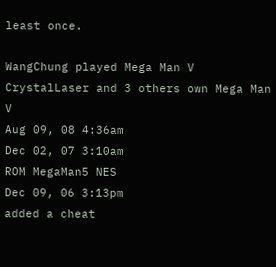least once.

WangChung played Mega Man V
CrystalLaser and 3 others own Mega Man V
Aug 09, 08 4:36am
Dec 02, 07 3:10am
ROM MegaMan5 NES
Dec 09, 06 3:13pm
added a cheat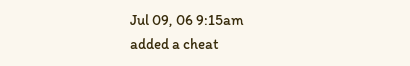Jul 09, 06 9:15am
added a cheat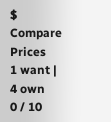$  Compare Prices
1 want | 4 own
0 / 10